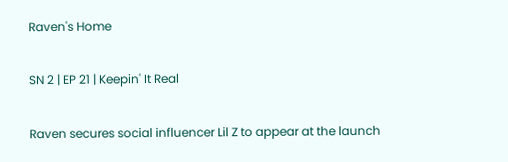Raven's Home

SN 2 | EP 21 | Keepin' It Real

Raven secures social influencer Lil Z to appear at the launch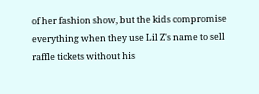of her fashion show, but the kids compromise everything when they use Lil Z's name to sell raffle tickets without his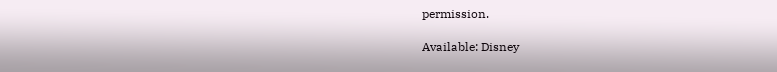permission.

Available: Disney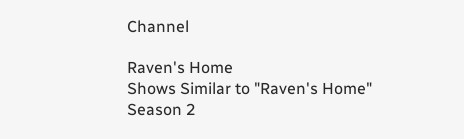Channel

Raven's Home
Shows Similar to "Raven's Home"
Season 2